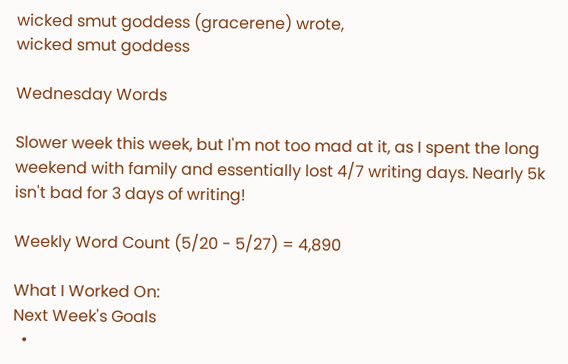wicked smut goddess (gracerene) wrote,
wicked smut goddess

Wednesday Words

Slower week this week, but I'm not too mad at it, as I spent the long weekend with family and essentially lost 4/7 writing days. Nearly 5k isn't bad for 3 days of writing!

Weekly Word Count (5/20 - 5/27) = 4,890

What I Worked On:
Next Week's Goals
  •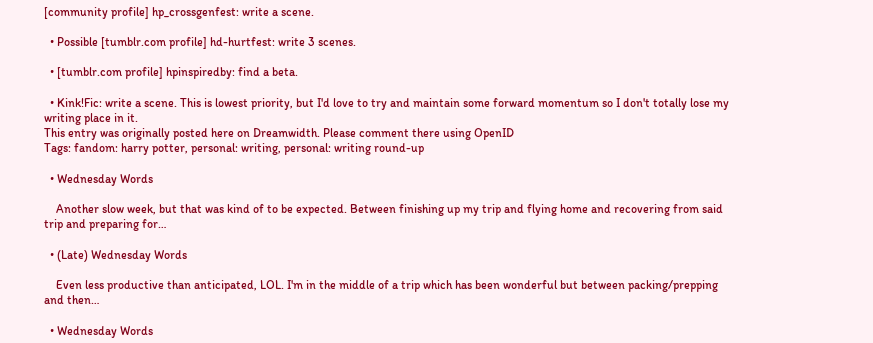[community profile] hp_crossgenfest: write a scene.

  • Possible [tumblr.com profile] hd-hurtfest: write 3 scenes.

  • [tumblr.com profile] hpinspiredby: find a beta.

  • Kink!Fic: write a scene. This is lowest priority, but I'd love to try and maintain some forward momentum so I don't totally lose my writing place in it.
This entry was originally posted here on Dreamwidth. Please comment there using OpenID
Tags: fandom: harry potter, personal: writing, personal: writing round-up

  • Wednesday Words

    Another slow week, but that was kind of to be expected. Between finishing up my trip and flying home and recovering from said trip and preparing for…

  • (Late) Wednesday Words

    Even less productive than anticipated, LOL. I'm in the middle of a trip which has been wonderful but between packing/prepping and then…

  • Wednesday Words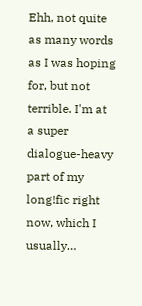Ehh, not quite as many words as I was hoping for, but not terrible. I'm at a super dialogue-heavy part of my long!fic right now, which I usually…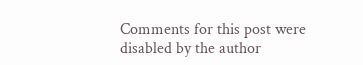Comments for this post were disabled by the author